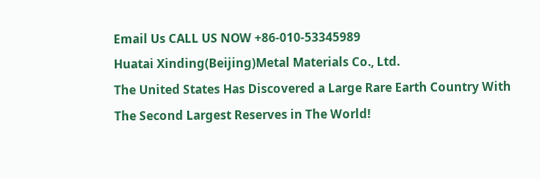Email Us CALL US NOW +86-010-53345989
Huatai Xinding(Beijing)Metal Materials Co., Ltd.
The United States Has Discovered a Large Rare Earth Country With The Second Largest Reserves in The World!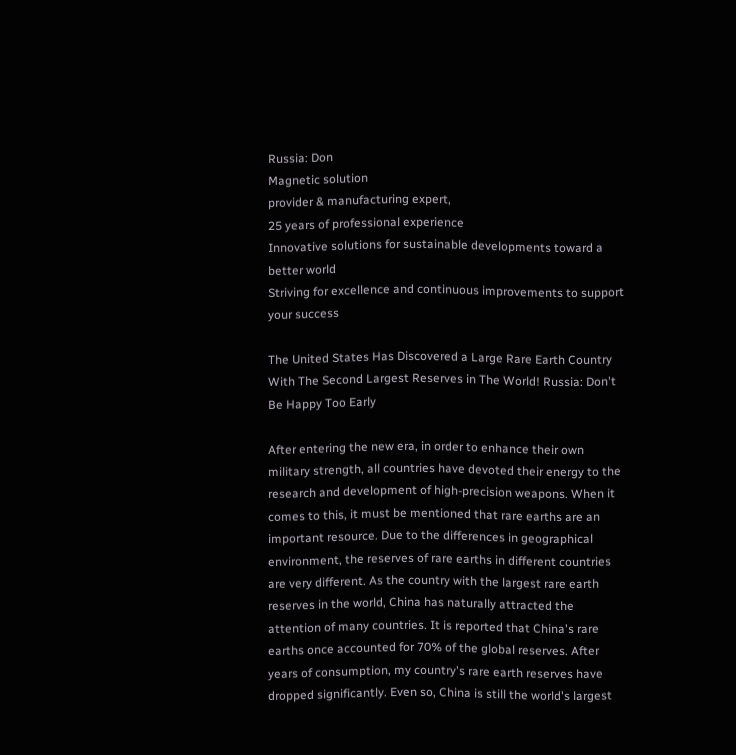Russia: Don
Magnetic solution
provider & manufacturing expert,
25 years of professional experience
Innovative solutions for sustainable developments toward a better world
Striving for excellence and continuous improvements to support your success

The United States Has Discovered a Large Rare Earth Country With The Second Largest Reserves in The World! Russia: Don't Be Happy Too Early

After entering the new era, in order to enhance their own military strength, all countries have devoted their energy to the research and development of high-precision weapons. When it comes to this, it must be mentioned that rare earths are an important resource. Due to the differences in geographical environment, the reserves of rare earths in different countries are very different. As the country with the largest rare earth reserves in the world, China has naturally attracted the attention of many countries. It is reported that China's rare earths once accounted for 70% of the global reserves. After years of consumption, my country's rare earth reserves have dropped significantly. Even so, China is still the world's largest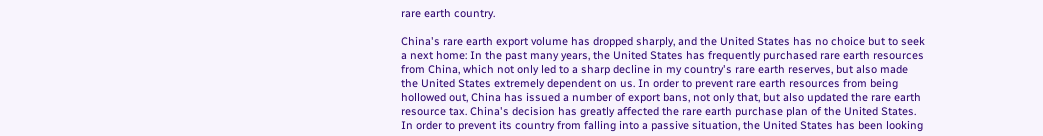rare earth country.

China's rare earth export volume has dropped sharply, and the United States has no choice but to seek a next home: In the past many years, the United States has frequently purchased rare earth resources from China, which not only led to a sharp decline in my country's rare earth reserves, but also made the United States extremely dependent on us. In order to prevent rare earth resources from being hollowed out, China has issued a number of export bans, not only that, but also updated the rare earth resource tax. China's decision has greatly affected the rare earth purchase plan of the United States. In order to prevent its country from falling into a passive situation, the United States has been looking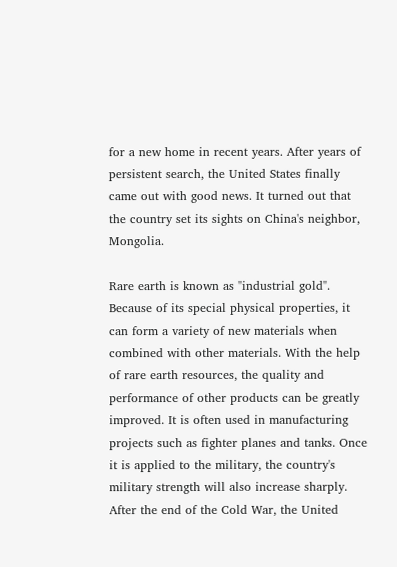for a new home in recent years. After years of persistent search, the United States finally came out with good news. It turned out that the country set its sights on China's neighbor, Mongolia.

Rare earth is known as "industrial gold". Because of its special physical properties, it can form a variety of new materials when combined with other materials. With the help of rare earth resources, the quality and performance of other products can be greatly improved. It is often used in manufacturing projects such as fighter planes and tanks. Once it is applied to the military, the country's military strength will also increase sharply. After the end of the Cold War, the United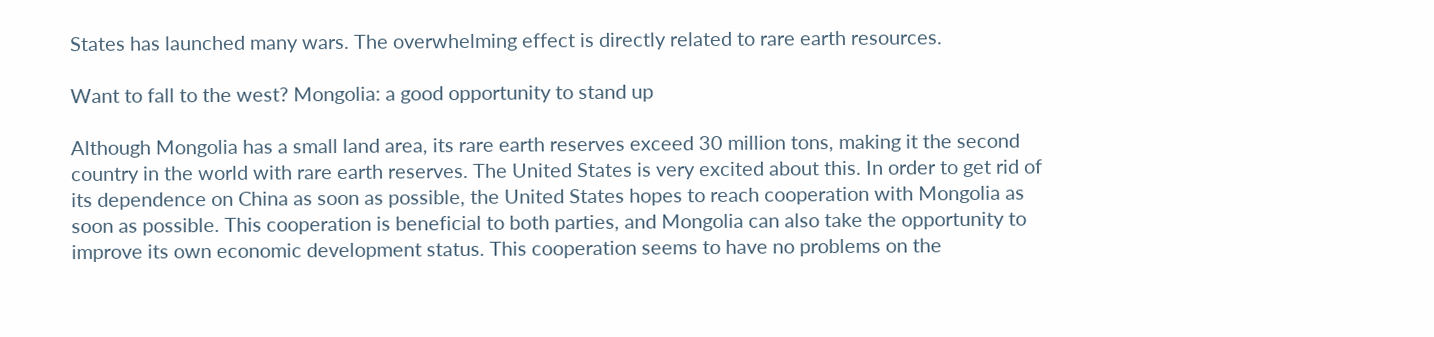States has launched many wars. The overwhelming effect is directly related to rare earth resources.

Want to fall to the west? Mongolia: a good opportunity to stand up

Although Mongolia has a small land area, its rare earth reserves exceed 30 million tons, making it the second country in the world with rare earth reserves. The United States is very excited about this. In order to get rid of its dependence on China as soon as possible, the United States hopes to reach cooperation with Mongolia as soon as possible. This cooperation is beneficial to both parties, and Mongolia can also take the opportunity to improve its own economic development status. This cooperation seems to have no problems on the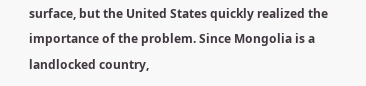surface, but the United States quickly realized the importance of the problem. Since Mongolia is a landlocked country,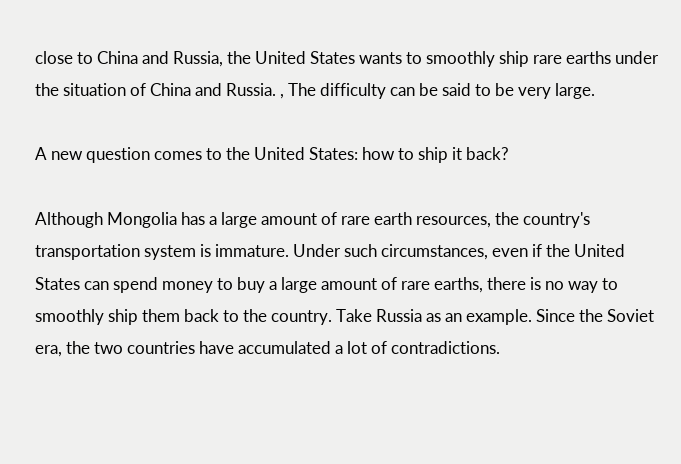close to China and Russia, the United States wants to smoothly ship rare earths under the situation of China and Russia. , The difficulty can be said to be very large.

A new question comes to the United States: how to ship it back?

Although Mongolia has a large amount of rare earth resources, the country's transportation system is immature. Under such circumstances, even if the United States can spend money to buy a large amount of rare earths, there is no way to smoothly ship them back to the country. Take Russia as an example. Since the Soviet era, the two countries have accumulated a lot of contradictions.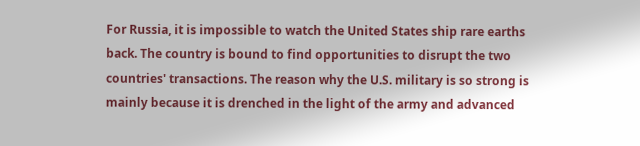For Russia, it is impossible to watch the United States ship rare earths back. The country is bound to find opportunities to disrupt the two countries' transactions. The reason why the U.S. military is so strong is mainly because it is drenched in the light of the army and advanced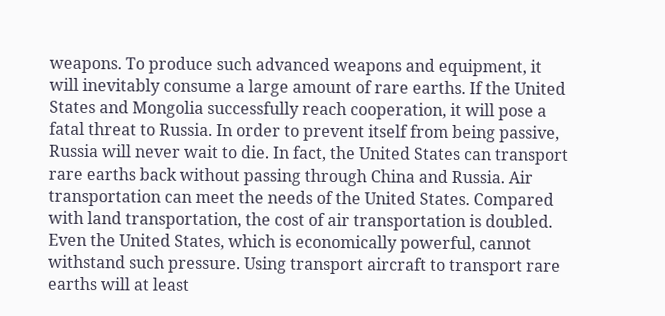weapons. To produce such advanced weapons and equipment, it will inevitably consume a large amount of rare earths. If the United States and Mongolia successfully reach cooperation, it will pose a fatal threat to Russia. In order to prevent itself from being passive, Russia will never wait to die. In fact, the United States can transport rare earths back without passing through China and Russia. Air transportation can meet the needs of the United States. Compared with land transportation, the cost of air transportation is doubled. Even the United States, which is economically powerful, cannot withstand such pressure. Using transport aircraft to transport rare earths will at least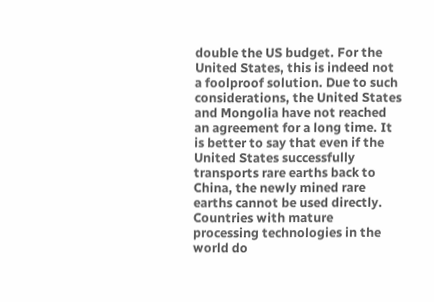double the US budget. For the United States, this is indeed not a foolproof solution. Due to such considerations, the United States and Mongolia have not reached an agreement for a long time. It is better to say that even if the United States successfully transports rare earths back to China, the newly mined rare earths cannot be used directly. Countries with mature processing technologies in the world do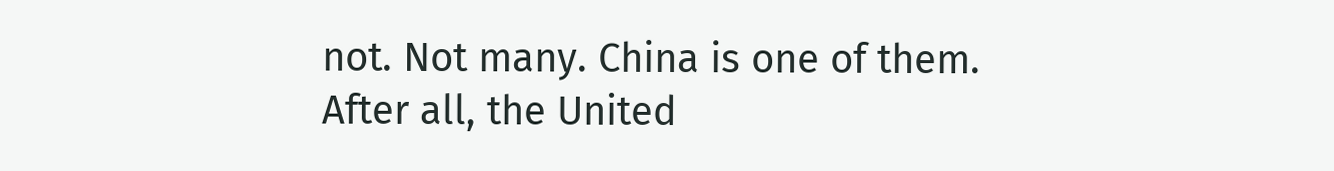not. Not many. China is one of them. After all, the United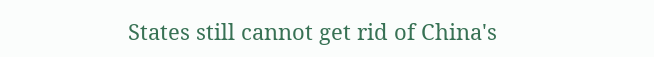States still cannot get rid of China's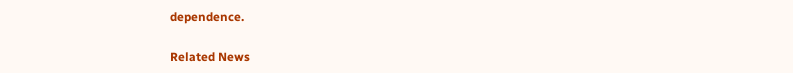dependence.

Related News